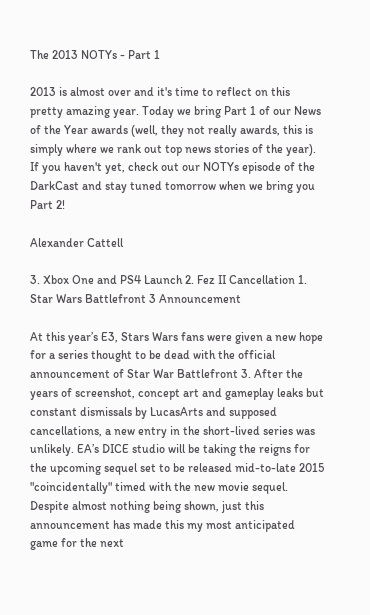The 2013 NOTYs - Part 1

2013 is almost over and it's time to reflect on this pretty amazing year. Today we bring Part 1 of our News of the Year awards (well, they not really awards, this is simply where we rank out top news stories of the year). If you haven't yet, check out our NOTYs episode of the DarkCast and stay tuned tomorrow when we bring you Part 2!

Alexander Cattell

3. Xbox One and PS4 Launch 2. Fez II Cancellation 1. Star Wars Battlefront 3 Announcement

At this year’s E3, Stars Wars fans were given a new hope for a series thought to be dead with the official announcement of Star War Battlefront 3. After the years of screenshot, concept art and gameplay leaks but constant dismissals by LucasArts and supposed cancellations, a new entry in the short-lived series was unlikely. EA’s DICE studio will be taking the reigns for the upcoming sequel set to be released mid-to-late 2015 "coincidentally" timed with the new movie sequel. Despite almost nothing being shown, just this announcement has made this my most anticipated game for the next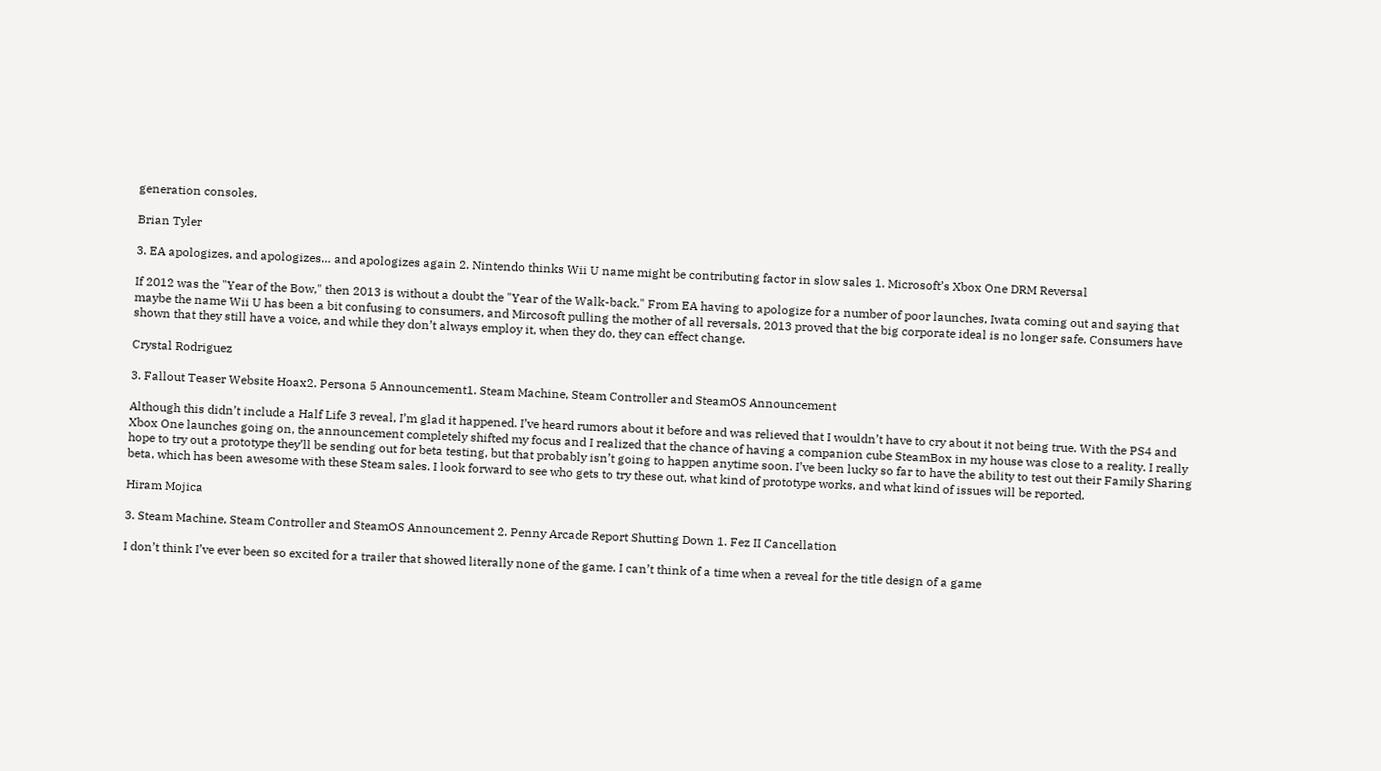generation consoles.

Brian Tyler

3. EA apologizes, and apologizes… and apologizes again 2. Nintendo thinks Wii U name might be contributing factor in slow sales 1. Microsoft’s Xbox One DRM Reversal

If 2012 was the "Year of the Bow," then 2013 is without a doubt the "Year of the Walk-back." From EA having to apologize for a number of poor launches, Iwata coming out and saying that maybe the name Wii U has been a bit confusing to consumers, and Mircosoft pulling the mother of all reversals, 2013 proved that the big corporate ideal is no longer safe. Consumers have shown that they still have a voice, and while they don’t always employ it, when they do, they can effect change.

Crystal Rodriguez

3. Fallout Teaser Website Hoax2. Persona 5 Announcement1. Steam Machine, Steam Controller and SteamOS Announcement

Although this didn’t include a Half Life 3 reveal, I’m glad it happened. I’ve heard rumors about it before and was relieved that I wouldn’t have to cry about it not being true. With the PS4 and Xbox One launches going on, the announcement completely shifted my focus and I realized that the chance of having a companion cube SteamBox in my house was close to a reality. I really hope to try out a prototype they’ll be sending out for beta testing, but that probably isn’t going to happen anytime soon. I’ve been lucky so far to have the ability to test out their Family Sharing beta, which has been awesome with these Steam sales. I look forward to see who gets to try these out, what kind of prototype works, and what kind of issues will be reported.

Hiram Mojica

3. Steam Machine, Steam Controller and SteamOS Announcement 2. Penny Arcade Report Shutting Down 1. Fez II Cancellation

I don’t think I’ve ever been so excited for a trailer that showed literally none of the game. I can’t think of a time when a reveal for the title design of a game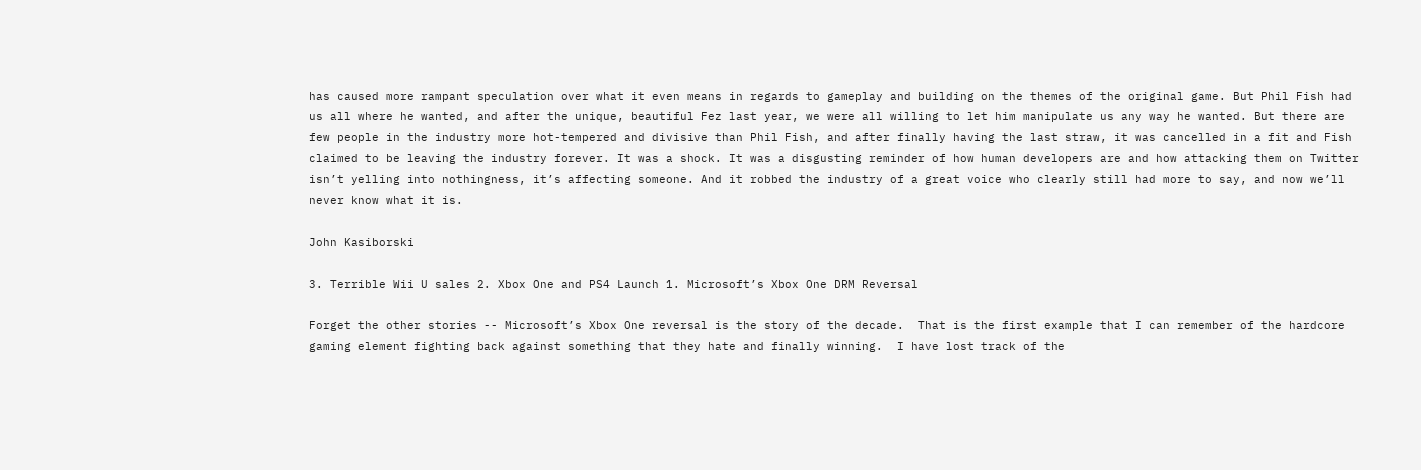has caused more rampant speculation over what it even means in regards to gameplay and building on the themes of the original game. But Phil Fish had us all where he wanted, and after the unique, beautiful Fez last year, we were all willing to let him manipulate us any way he wanted. But there are few people in the industry more hot-tempered and divisive than Phil Fish, and after finally having the last straw, it was cancelled in a fit and Fish claimed to be leaving the industry forever. It was a shock. It was a disgusting reminder of how human developers are and how attacking them on Twitter isn’t yelling into nothingness, it’s affecting someone. And it robbed the industry of a great voice who clearly still had more to say, and now we’ll never know what it is.

John Kasiborski

3. Terrible Wii U sales 2. Xbox One and PS4 Launch 1. Microsoft’s Xbox One DRM Reversal

Forget the other stories -- Microsoft’s Xbox One reversal is the story of the decade.  That is the first example that I can remember of the hardcore gaming element fighting back against something that they hate and finally winning.  I have lost track of the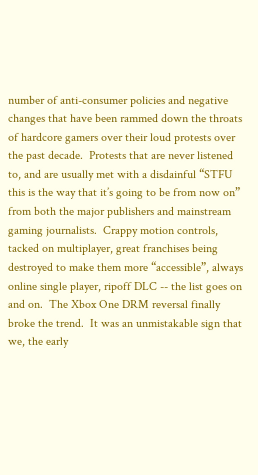number of anti-consumer policies and negative changes that have been rammed down the throats of hardcore gamers over their loud protests over the past decade.  Protests that are never listened to, and are usually met with a disdainful “STFU this is the way that it’s going to be from now on” from both the major publishers and mainstream gaming journalists.  Crappy motion controls, tacked on multiplayer, great franchises being destroyed to make them more “accessible”, always online single player, ripoff DLC -- the list goes on and on.  The Xbox One DRM reversal finally broke the trend.  It was an unmistakable sign that we, the early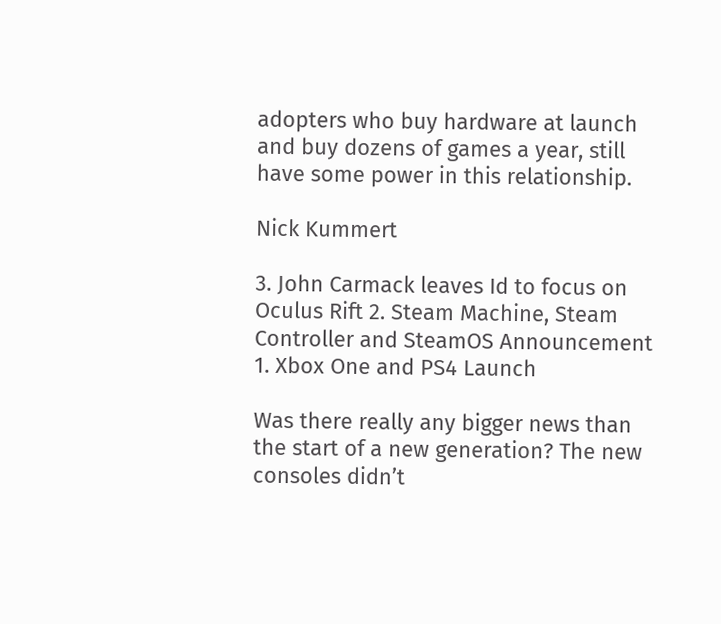adopters who buy hardware at launch and buy dozens of games a year, still have some power in this relationship.

Nick Kummert

3. John Carmack leaves Id to focus on Oculus Rift 2. Steam Machine, Steam Controller and SteamOS Announcement 1. Xbox One and PS4 Launch

Was there really any bigger news than the start of a new generation? The new consoles didn’t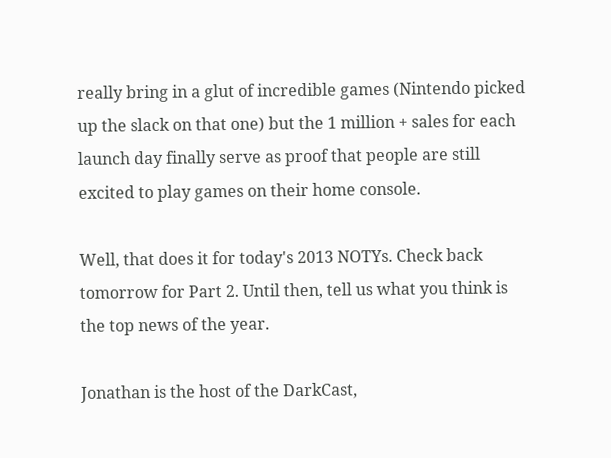really bring in a glut of incredible games (Nintendo picked up the slack on that one) but the 1 million + sales for each launch day finally serve as proof that people are still excited to play games on their home console.

Well, that does it for today's 2013 NOTYs. Check back tomorrow for Part 2. Until then, tell us what you think is the top news of the year.

Jonathan is the host of the DarkCast,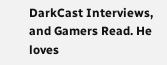DarkCast Interviews, and Gamers Read. He loves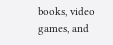books, video games, and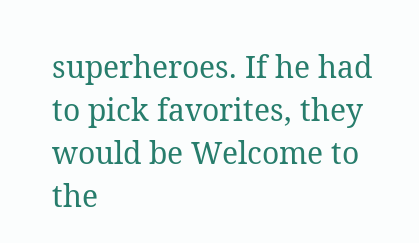superheroes. If he had to pick favorites, they would be Welcome to the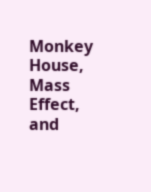Monkey House, Mass Effect, and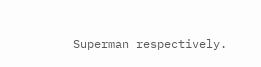Superman respectively.